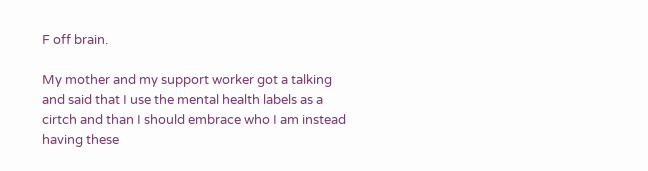F off brain.

My mother and my support worker got a talking and said that I use the mental health labels as a cirtch and than I should embrace who I am instead having these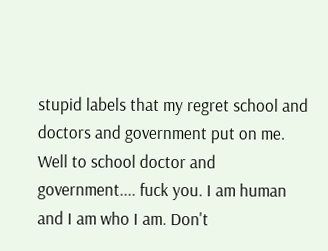stupid labels that my regret school and doctors and government put on me. Well to school doctor and government.... fuck you. I am human and I am who I am. Don't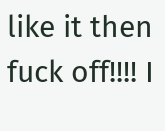like it then fuck off!!!! I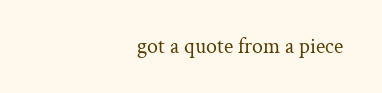got a quote from a piece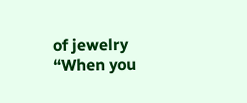of jewelry “When you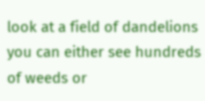look at a field of dandelions you can either see hundreds of weeds or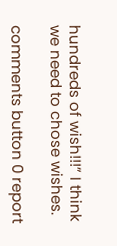hundreds of wish!!!” I think we need to chose wishes.

comments button 0 report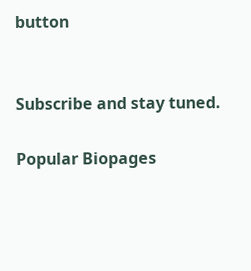button


Subscribe and stay tuned.

Popular Biopages